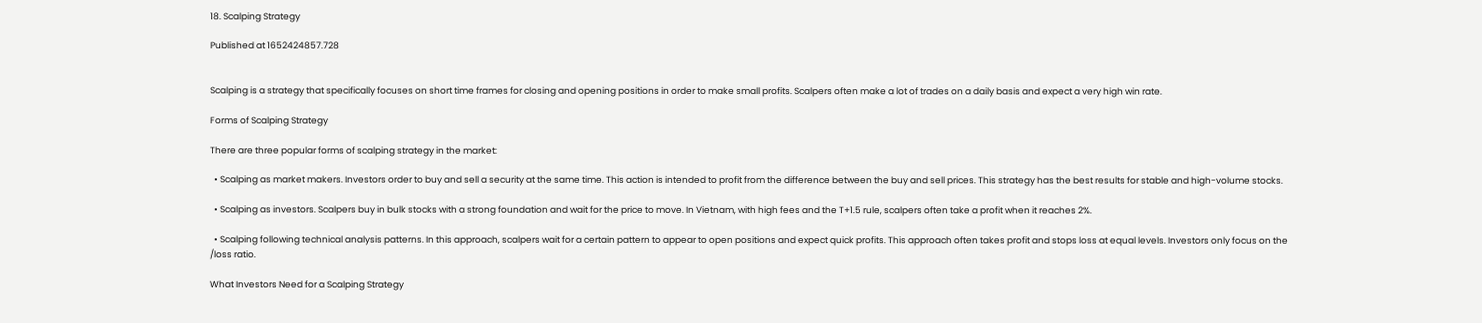18. Scalping Strategy

Published at 1652424857.728


Scalping is a strategy that specifically focuses on short time frames for closing and opening positions in order to make small profits. Scalpers often make a lot of trades on a daily basis and expect a very high win rate.

Forms of Scalping Strategy

There are three popular forms of scalping strategy in the market:

  • Scalping as market makers. Investors order to buy and sell a security at the same time. This action is intended to profit from the difference between the buy and sell prices. This strategy has the best results for stable and high-volume stocks.

  • Scalping as investors. Scalpers buy in bulk stocks with a strong foundation and wait for the price to move. In Vietnam, with high fees and the T+1.5 rule, scalpers often take a profit when it reaches 2%.

  • Scalping following technical analysis patterns. In this approach, scalpers wait for a certain pattern to appear to open positions and expect quick profits. This approach often takes profit and stops loss at equal levels. Investors only focus on the /loss ratio.

What Investors Need for a Scalping Strategy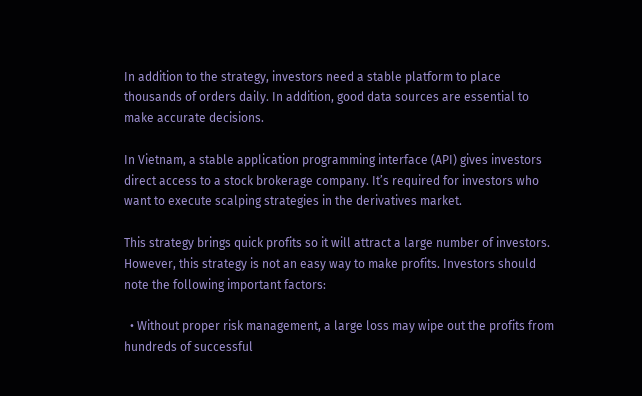In addition to the strategy, investors need a stable platform to place thousands of orders daily. In addition, good data sources are essential to make accurate decisions.

In Vietnam, a stable application programming interface (API) gives investors direct access to a stock brokerage company. It’s required for investors who want to execute scalping strategies in the derivatives market.

This strategy brings quick profits so it will attract a large number of investors. However, this strategy is not an easy way to make profits. Investors should note the following important factors:

  • Without proper risk management, a large loss may wipe out the profits from hundreds of successful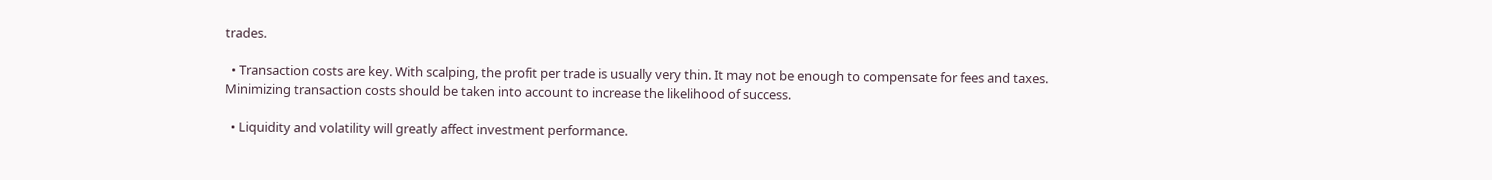trades.

  • Transaction costs are key. With scalping, the profit per trade is usually very thin. It may not be enough to compensate for fees and taxes. Minimizing transaction costs should be taken into account to increase the likelihood of success.

  • Liquidity and volatility will greatly affect investment performance.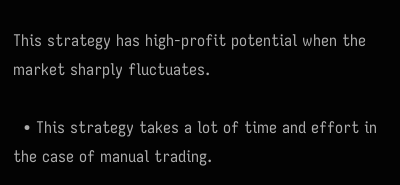This strategy has high-profit potential when the market sharply fluctuates.

  • This strategy takes a lot of time and effort in the case of manual trading.